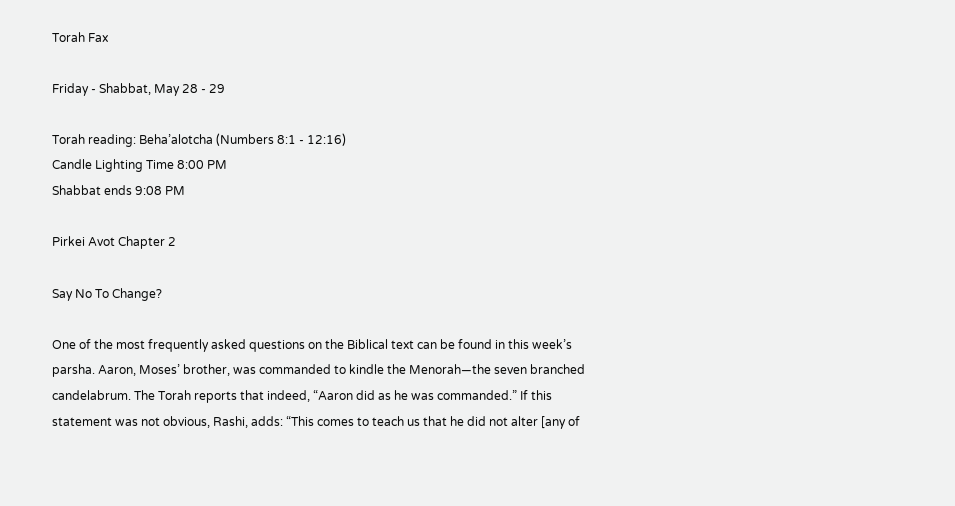Torah Fax

Friday - Shabbat, May 28 - 29

Torah reading: Beha’alotcha (Numbers 8:1 - 12:16)
Candle Lighting Time 8:00 PM
Shabbat ends 9:08 PM

Pirkei Avot Chapter 2

Say No To Change?

One of the most frequently asked questions on the Biblical text can be found in this week’s parsha. Aaron, Moses’ brother, was commanded to kindle the Menorah—the seven branched candelabrum. The Torah reports that indeed, “Aaron did as he was commanded.” If this statement was not obvious, Rashi, adds: “This comes to teach us that he did not alter [any of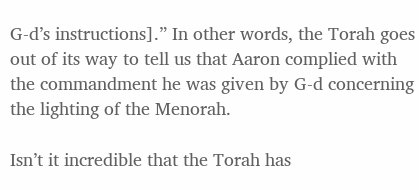G‑d’s instructions].” In other words, the Torah goes out of its way to tell us that Aaron complied with the commandment he was given by G‑d concerning the lighting of the Menorah.

Isn’t it incredible that the Torah has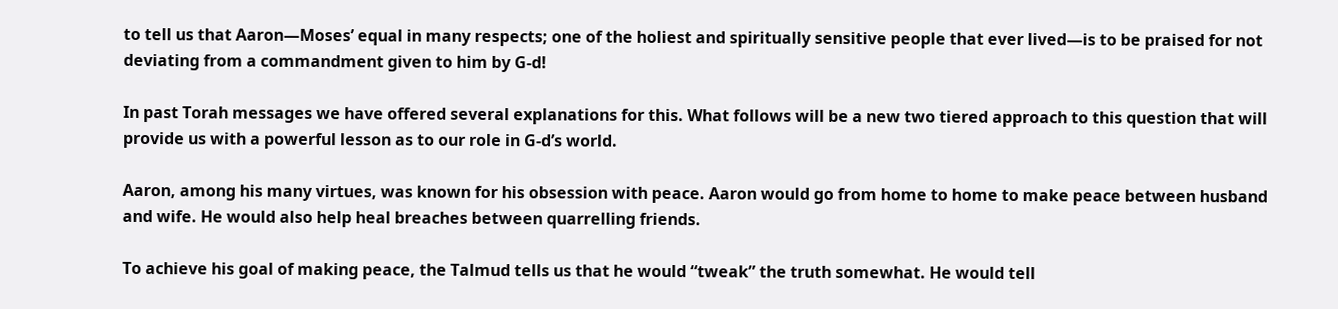to tell us that Aaron—Moses’ equal in many respects; one of the holiest and spiritually sensitive people that ever lived—is to be praised for not deviating from a commandment given to him by G‑d!

In past Torah messages we have offered several explanations for this. What follows will be a new two tiered approach to this question that will provide us with a powerful lesson as to our role in G‑d’s world.

Aaron, among his many virtues, was known for his obsession with peace. Aaron would go from home to home to make peace between husband and wife. He would also help heal breaches between quarrelling friends.

To achieve his goal of making peace, the Talmud tells us that he would “tweak” the truth somewhat. He would tell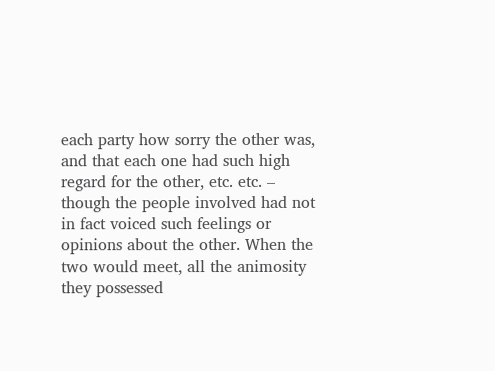each party how sorry the other was, and that each one had such high regard for the other, etc. etc. – though the people involved had not in fact voiced such feelings or opinions about the other. When the two would meet, all the animosity they possessed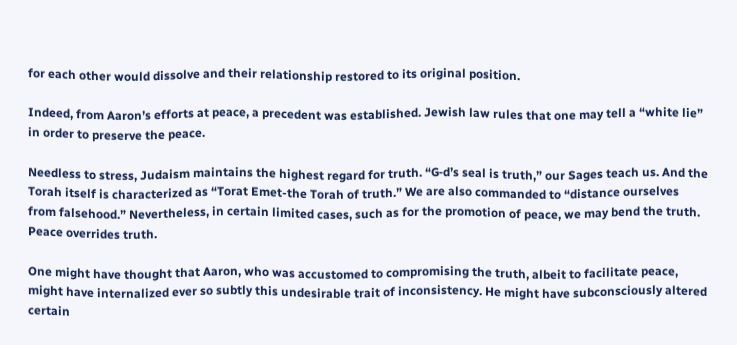for each other would dissolve and their relationship restored to its original position.

Indeed, from Aaron’s efforts at peace, a precedent was established. Jewish law rules that one may tell a “white lie” in order to preserve the peace.

Needless to stress, Judaism maintains the highest regard for truth. “G‑d’s seal is truth,” our Sages teach us. And the Torah itself is characterized as “Torat Emet-the Torah of truth.” We are also commanded to “distance ourselves from falsehood.” Nevertheless, in certain limited cases, such as for the promotion of peace, we may bend the truth. Peace overrides truth.

One might have thought that Aaron, who was accustomed to compromising the truth, albeit to facilitate peace, might have internalized ever so subtly this undesirable trait of inconsistency. He might have subconsciously altered certain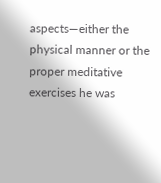aspects—either the physical manner or the proper meditative exercises he was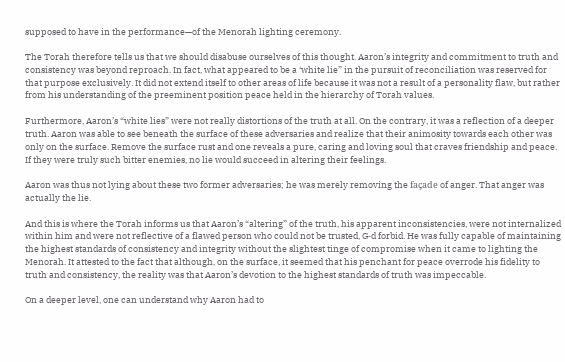supposed to have in the performance—of the Menorah lighting ceremony.

The Torah therefore tells us that we should disabuse ourselves of this thought. Aaron’s integrity and commitment to truth and consistency was beyond reproach. In fact, what appeared to be a ‘white lie” in the pursuit of reconciliation was reserved for that purpose exclusively. It did not extend itself to other areas of life because it was not a result of a personality flaw, but rather from his understanding of the preeminent position peace held in the hierarchy of Torah values.

Furthermore, Aaron’s “white lies” were not really distortions of the truth at all. On the contrary, it was a reflection of a deeper truth. Aaron was able to see beneath the surface of these adversaries and realize that their animosity towards each other was only on the surface. Remove the surface rust and one reveals a pure, caring and loving soul that craves friendship and peace. If they were truly such bitter enemies, no lie would succeed in altering their feelings.

Aaron was thus not lying about these two former adversaries; he was merely removing the façade of anger. That anger was actually the lie.

And this is where the Torah informs us that Aaron’s “altering” of the truth, his apparent inconsistencies, were not internalized within him and were not reflective of a flawed person who could not be trusted, G‑d forbid. He was fully capable of maintaining the highest standards of consistency and integrity without the slightest tinge of compromise when it came to lighting the Menorah. It attested to the fact that although, on the surface, it seemed that his penchant for peace overrode his fidelity to truth and consistency, the reality was that Aaron’s devotion to the highest standards of truth was impeccable.

On a deeper level, one can understand why Aaron had to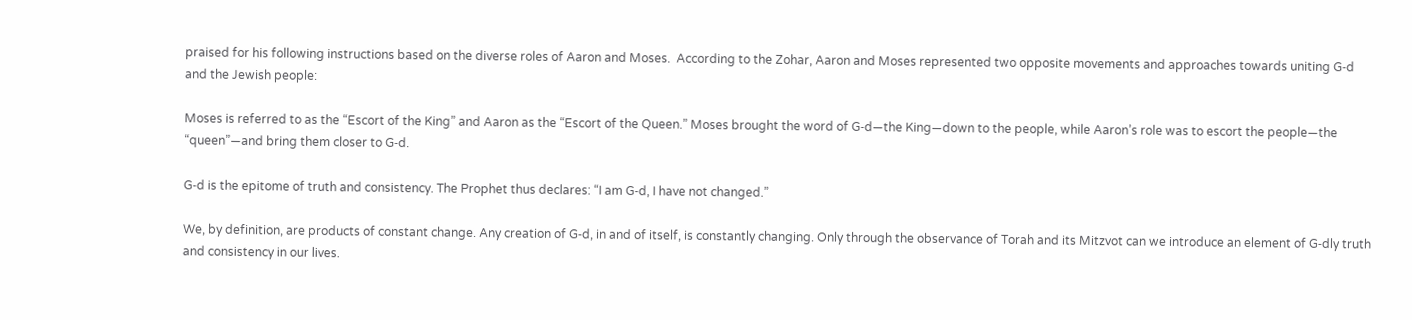praised for his following instructions based on the diverse roles of Aaron and Moses.  According to the Zohar, Aaron and Moses represented two opposite movements and approaches towards uniting G‑d and the Jewish people:

Moses is referred to as the “Escort of the King” and Aaron as the “Escort of the Queen.” Moses brought the word of G‑d—the King—down to the people, while Aaron’s role was to escort the people—the “queen”—and bring them closer to G‑d.

G‑d is the epitome of truth and consistency. The Prophet thus declares: “I am G‑d, I have not changed.”

We, by definition, are products of constant change. Any creation of G‑d, in and of itself, is constantly changing. Only through the observance of Torah and its Mitzvot can we introduce an element of G‑dly truth and consistency in our lives.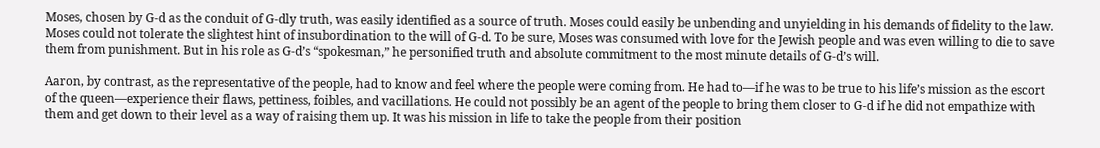Moses, chosen by G‑d as the conduit of G‑dly truth, was easily identified as a source of truth. Moses could easily be unbending and unyielding in his demands of fidelity to the law. Moses could not tolerate the slightest hint of insubordination to the will of G‑d. To be sure, Moses was consumed with love for the Jewish people and was even willing to die to save them from punishment. But in his role as G‑d’s “spokesman,” he personified truth and absolute commitment to the most minute details of G‑d’s will.

Aaron, by contrast, as the representative of the people, had to know and feel where the people were coming from. He had to—if he was to be true to his life’s mission as the escort of the queen—experience their flaws, pettiness, foibles, and vacillations. He could not possibly be an agent of the people to bring them closer to G‑d if he did not empathize with them and get down to their level as a way of raising them up. It was his mission in life to take the people from their position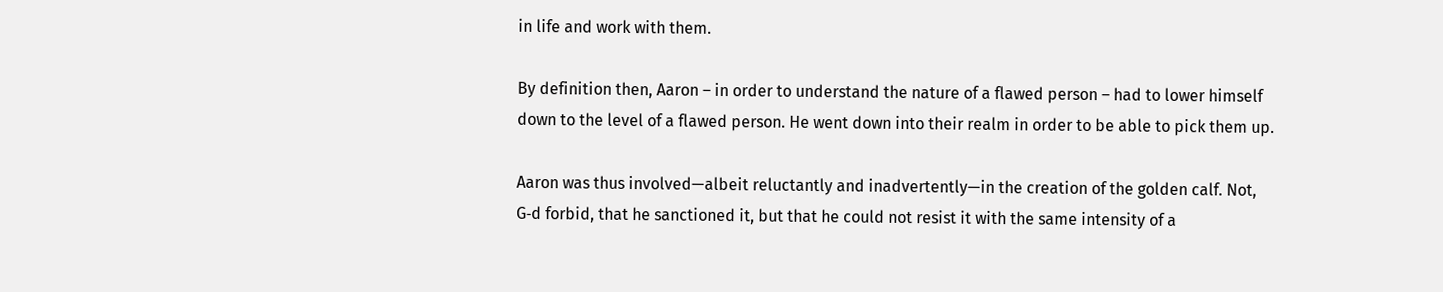in life and work with them.

By definition then, Aaron – in order to understand the nature of a flawed person – had to lower himself down to the level of a flawed person. He went down into their realm in order to be able to pick them up.

Aaron was thus involved—albeit reluctantly and inadvertently—in the creation of the golden calf. Not, G‑d forbid, that he sanctioned it, but that he could not resist it with the same intensity of a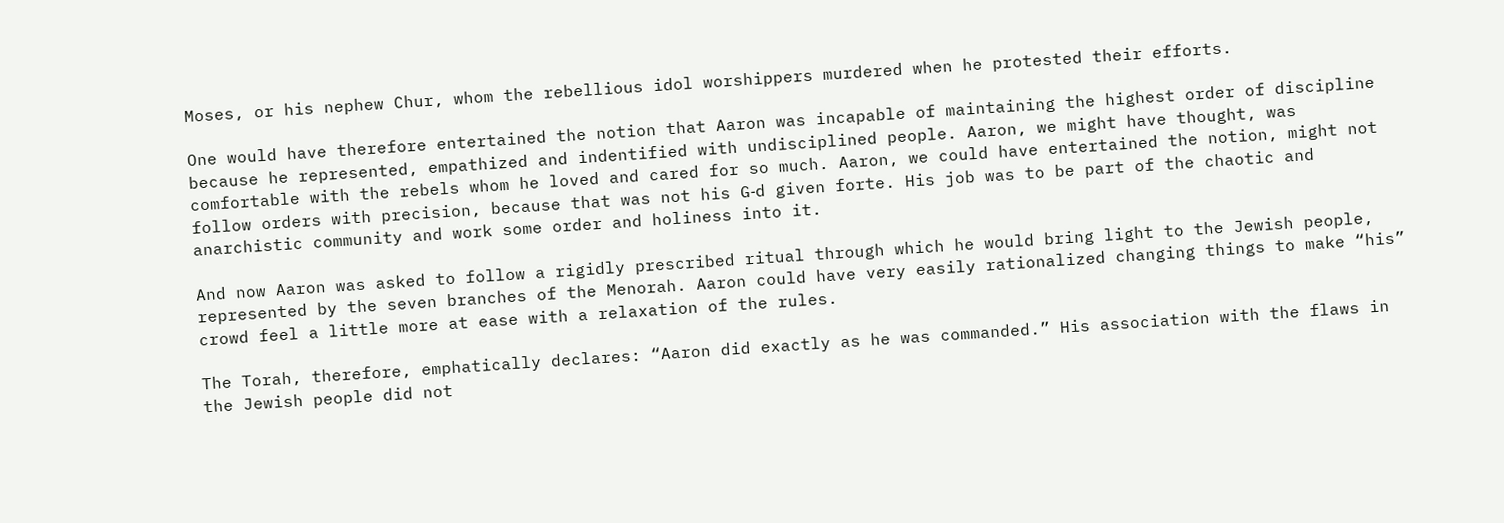Moses, or his nephew Chur, whom the rebellious idol worshippers murdered when he protested their efforts.

One would have therefore entertained the notion that Aaron was incapable of maintaining the highest order of discipline because he represented, empathized and indentified with undisciplined people. Aaron, we might have thought, was comfortable with the rebels whom he loved and cared for so much. Aaron, we could have entertained the notion, might not follow orders with precision, because that was not his G‑d given forte. His job was to be part of the chaotic and anarchistic community and work some order and holiness into it.

And now Aaron was asked to follow a rigidly prescribed ritual through which he would bring light to the Jewish people, represented by the seven branches of the Menorah. Aaron could have very easily rationalized changing things to make “his” crowd feel a little more at ease with a relaxation of the rules.

The Torah, therefore, emphatically declares: “Aaron did exactly as he was commanded.” His association with the flaws in the Jewish people did not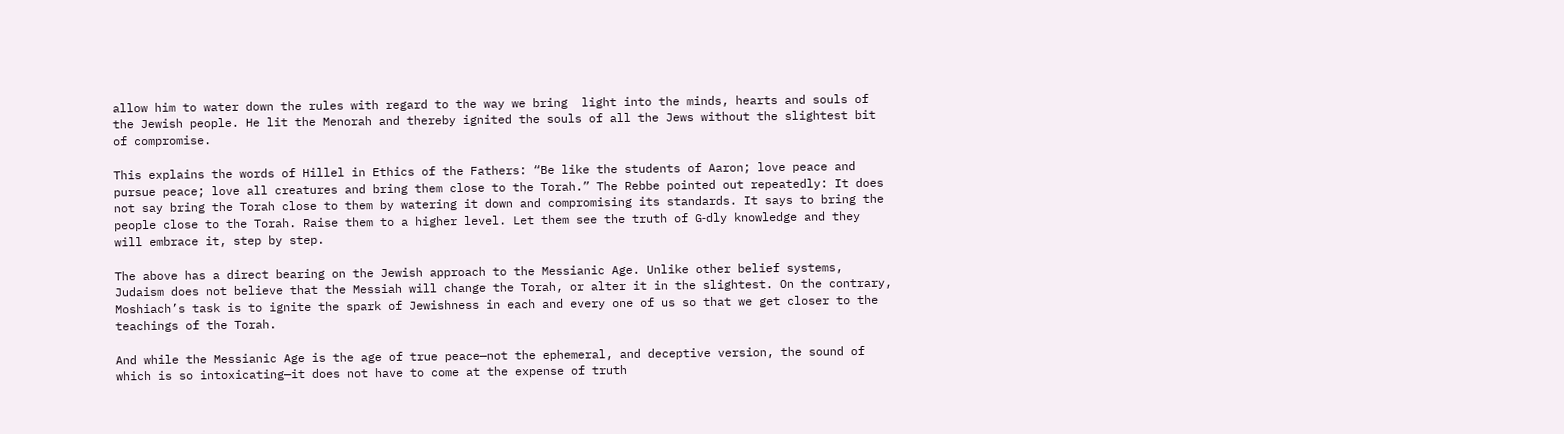allow him to water down the rules with regard to the way we bring  light into the minds, hearts and souls of the Jewish people. He lit the Menorah and thereby ignited the souls of all the Jews without the slightest bit of compromise.

This explains the words of Hillel in Ethics of the Fathers: “Be like the students of Aaron; love peace and pursue peace; love all creatures and bring them close to the Torah.” The Rebbe pointed out repeatedly: It does not say bring the Torah close to them by watering it down and compromising its standards. It says to bring the people close to the Torah. Raise them to a higher level. Let them see the truth of G‑dly knowledge and they will embrace it, step by step.

The above has a direct bearing on the Jewish approach to the Messianic Age. Unlike other belief systems, Judaism does not believe that the Messiah will change the Torah, or alter it in the slightest. On the contrary, Moshiach’s task is to ignite the spark of Jewishness in each and every one of us so that we get closer to the teachings of the Torah.

And while the Messianic Age is the age of true peace—not the ephemeral, and deceptive version, the sound of which is so intoxicating—it does not have to come at the expense of truth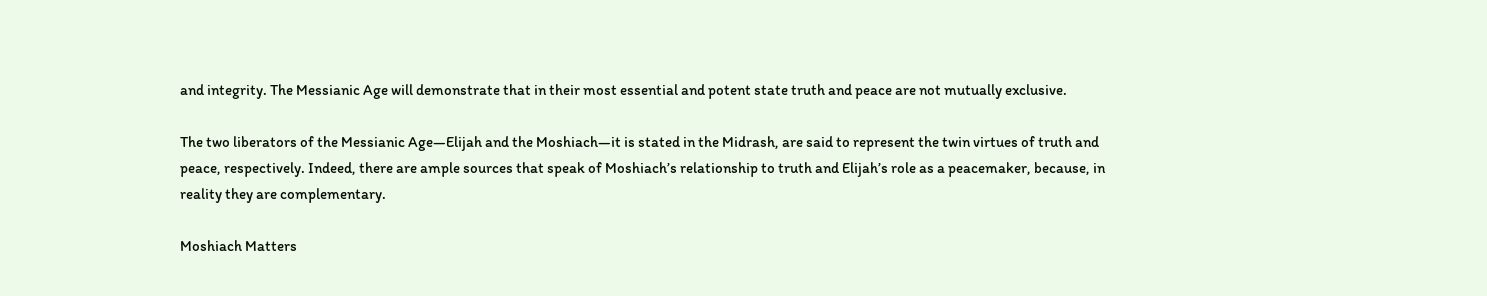and integrity. The Messianic Age will demonstrate that in their most essential and potent state truth and peace are not mutually exclusive.

The two liberators of the Messianic Age—Elijah and the Moshiach—it is stated in the Midrash, are said to represent the twin virtues of truth and peace, respectively. Indeed, there are ample sources that speak of Moshiach’s relationship to truth and Elijah’s role as a peacemaker, because, in reality they are complementary.

Moshiach Matters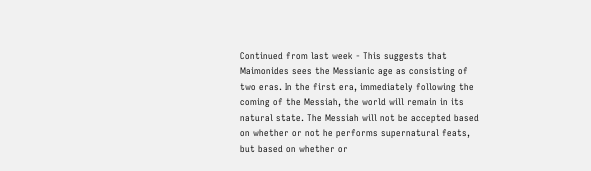Continued from last week - This suggests that Maimonides sees the Messianic age as consisting of two eras. In the first era, immediately following the coming of the Messiah, the world will remain in its natural state. The Messiah will not be accepted based on whether or not he performs supernatural feats, but based on whether or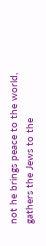not he brings peace to the world, gathers the Jews to the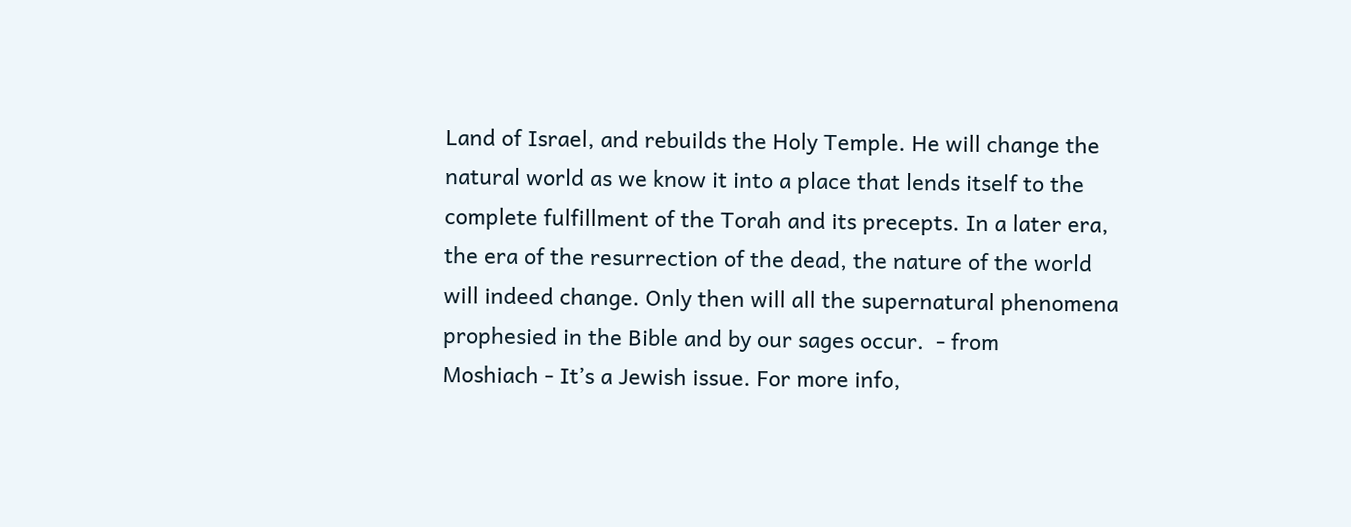Land of Israel, and rebuilds the Holy Temple. He will change the natural world as we know it into a place that lends itself to the complete fulfillment of the Torah and its precepts. In a later era, the era of the resurrection of the dead, the nature of the world will indeed change. Only then will all the supernatural phenomena prophesied in the Bible and by our sages occur.  - from
Moshiach - It’s a Jewish issue. For more info,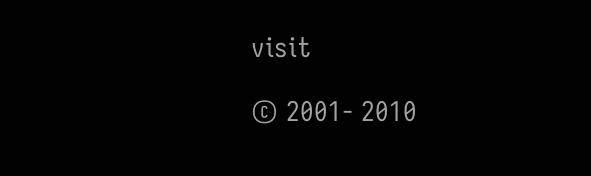visit

© 2001- 2010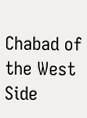Chabad of the West Side